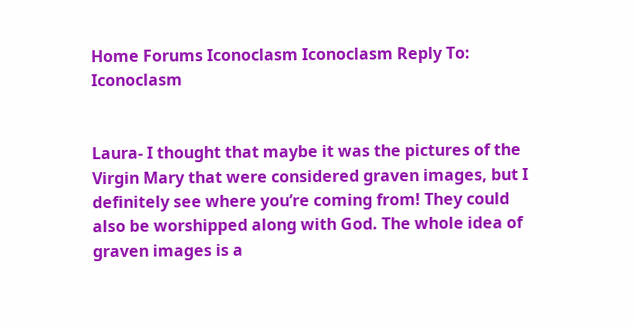Home Forums Iconoclasm Iconoclasm Reply To: Iconoclasm


Laura- I thought that maybe it was the pictures of the Virgin Mary that were considered graven images, but I definitely see where you’re coming from! They could also be worshipped along with God. The whole idea of graven images is a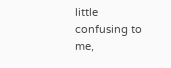little confusing to me,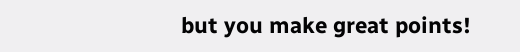but you make great points!